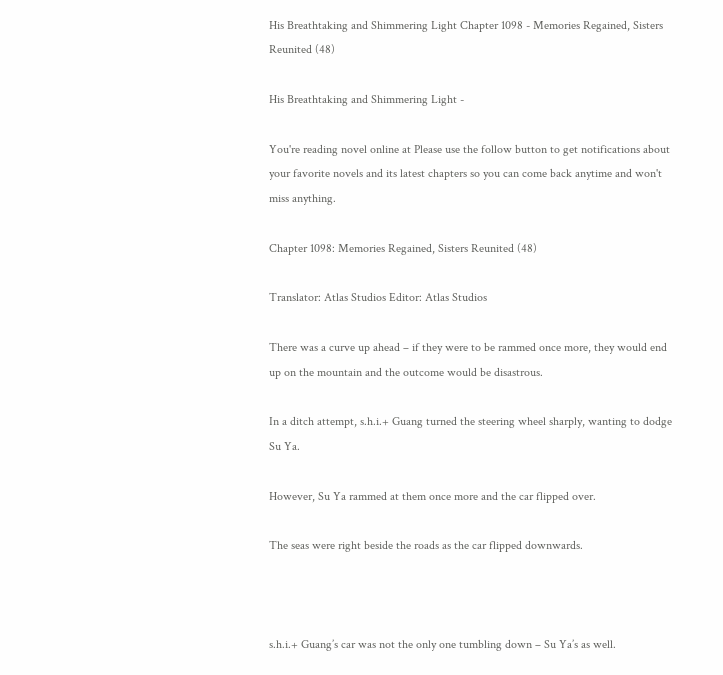His Breathtaking and Shimmering Light Chapter 1098 - Memories Regained, Sisters Reunited (48)

His Breathtaking and Shimmering Light -

You're reading novel online at Please use the follow button to get notifications about your favorite novels and its latest chapters so you can come back anytime and won't miss anything.

Chapter 1098: Memories Regained, Sisters Reunited (48)

Translator: Atlas Studios Editor: Atlas Studios

There was a curve up ahead – if they were to be rammed once more, they would end up on the mountain and the outcome would be disastrous.

In a ditch attempt, s.h.i.+ Guang turned the steering wheel sharply, wanting to dodge Su Ya.

However, Su Ya rammed at them once more and the car flipped over.

The seas were right beside the roads as the car flipped downwards.



s.h.i.+ Guang’s car was not the only one tumbling down – Su Ya’s as well.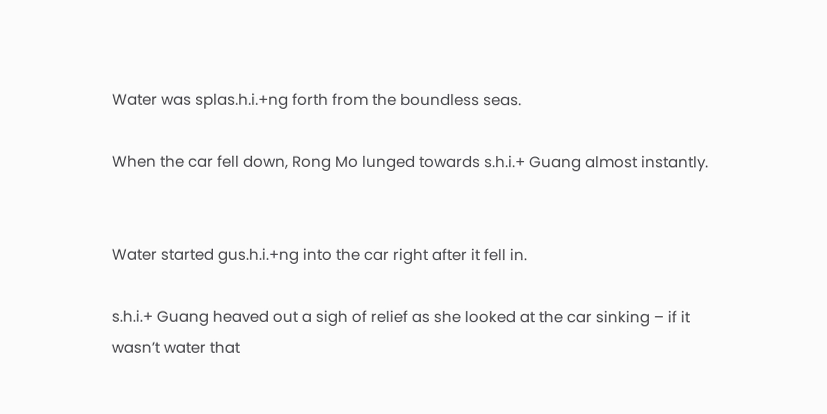Water was splas.h.i.+ng forth from the boundless seas.

When the car fell down, Rong Mo lunged towards s.h.i.+ Guang almost instantly.


Water started gus.h.i.+ng into the car right after it fell in.

s.h.i.+ Guang heaved out a sigh of relief as she looked at the car sinking – if it wasn’t water that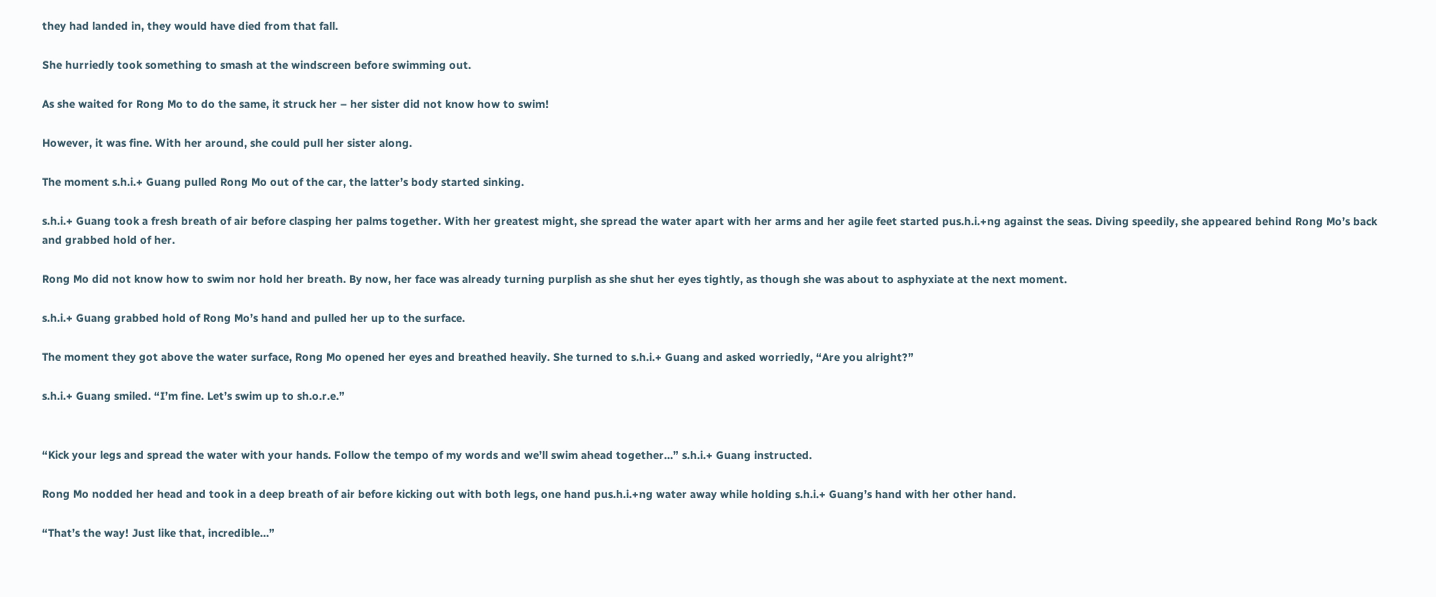they had landed in, they would have died from that fall.

She hurriedly took something to smash at the windscreen before swimming out.

As she waited for Rong Mo to do the same, it struck her – her sister did not know how to swim!

However, it was fine. With her around, she could pull her sister along.

The moment s.h.i.+ Guang pulled Rong Mo out of the car, the latter’s body started sinking.

s.h.i.+ Guang took a fresh breath of air before clasping her palms together. With her greatest might, she spread the water apart with her arms and her agile feet started pus.h.i.+ng against the seas. Diving speedily, she appeared behind Rong Mo’s back and grabbed hold of her.

Rong Mo did not know how to swim nor hold her breath. By now, her face was already turning purplish as she shut her eyes tightly, as though she was about to asphyxiate at the next moment.

s.h.i.+ Guang grabbed hold of Rong Mo’s hand and pulled her up to the surface.

The moment they got above the water surface, Rong Mo opened her eyes and breathed heavily. She turned to s.h.i.+ Guang and asked worriedly, “Are you alright?”

s.h.i.+ Guang smiled. “I’m fine. Let’s swim up to sh.o.r.e.”


“Kick your legs and spread the water with your hands. Follow the tempo of my words and we’ll swim ahead together…” s.h.i.+ Guang instructed.

Rong Mo nodded her head and took in a deep breath of air before kicking out with both legs, one hand pus.h.i.+ng water away while holding s.h.i.+ Guang’s hand with her other hand.

“That’s the way! Just like that, incredible…”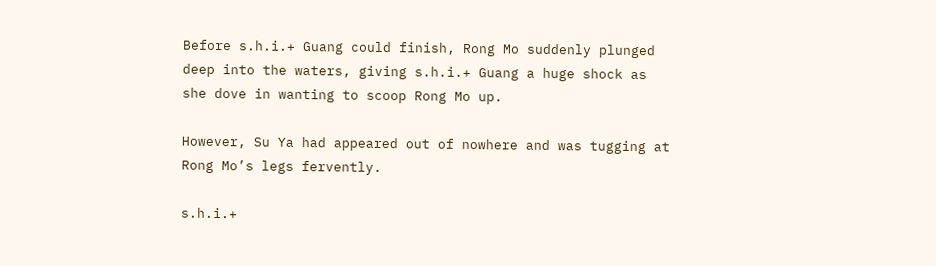Before s.h.i.+ Guang could finish, Rong Mo suddenly plunged deep into the waters, giving s.h.i.+ Guang a huge shock as she dove in wanting to scoop Rong Mo up.

However, Su Ya had appeared out of nowhere and was tugging at Rong Mo’s legs fervently.

s.h.i.+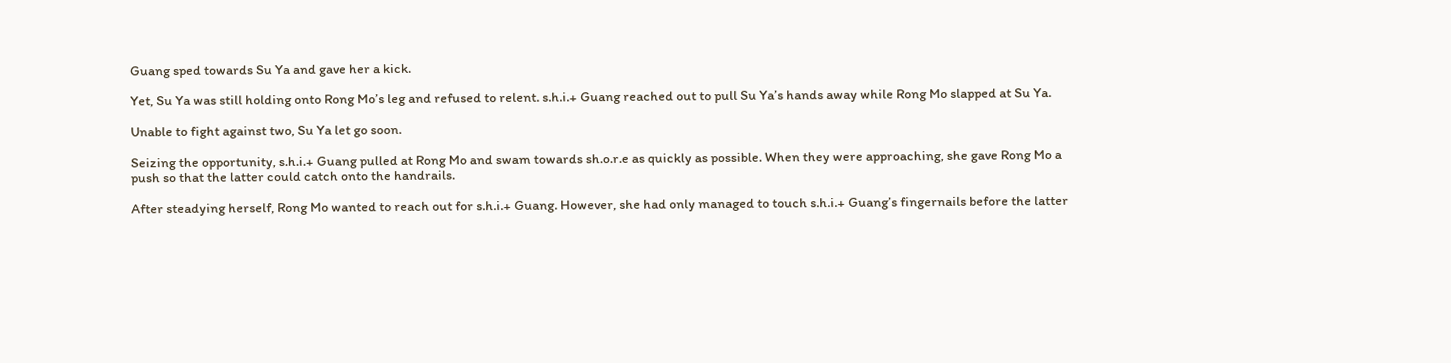Guang sped towards Su Ya and gave her a kick.

Yet, Su Ya was still holding onto Rong Mo’s leg and refused to relent. s.h.i.+ Guang reached out to pull Su Ya’s hands away while Rong Mo slapped at Su Ya.

Unable to fight against two, Su Ya let go soon.

Seizing the opportunity, s.h.i.+ Guang pulled at Rong Mo and swam towards sh.o.r.e as quickly as possible. When they were approaching, she gave Rong Mo a push so that the latter could catch onto the handrails.

After steadying herself, Rong Mo wanted to reach out for s.h.i.+ Guang. However, she had only managed to touch s.h.i.+ Guang’s fingernails before the latter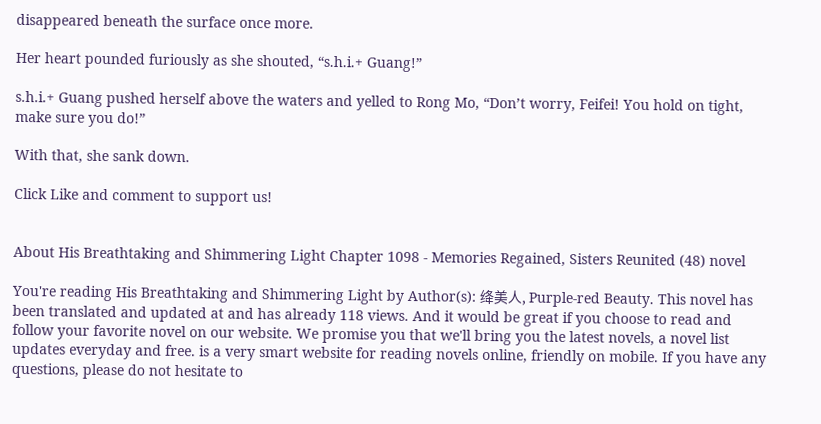disappeared beneath the surface once more.

Her heart pounded furiously as she shouted, “s.h.i.+ Guang!”

s.h.i.+ Guang pushed herself above the waters and yelled to Rong Mo, “Don’t worry, Feifei! You hold on tight, make sure you do!”

With that, she sank down.

Click Like and comment to support us!


About His Breathtaking and Shimmering Light Chapter 1098 - Memories Regained, Sisters Reunited (48) novel

You're reading His Breathtaking and Shimmering Light by Author(s): 绛美人, Purple-red Beauty. This novel has been translated and updated at and has already 118 views. And it would be great if you choose to read and follow your favorite novel on our website. We promise you that we'll bring you the latest novels, a novel list updates everyday and free. is a very smart website for reading novels online, friendly on mobile. If you have any questions, please do not hesitate to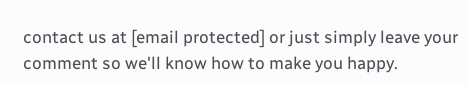contact us at [email protected] or just simply leave your comment so we'll know how to make you happy.